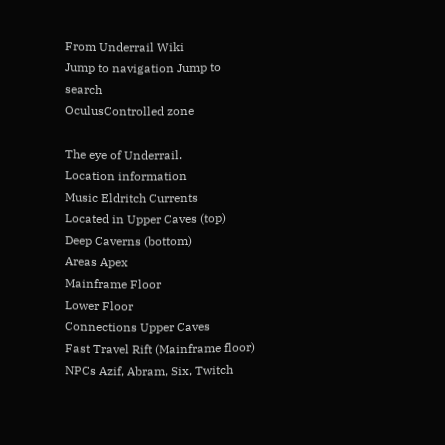From Underrail Wiki
Jump to navigation Jump to search
OculusControlled zone

The eye of Underrail.
Location information
Music Eldritch Currents
Located in Upper Caves (top)
Deep Caverns (bottom)
Areas Apex
Mainframe Floor
Lower Floor
Connections Upper Caves
Fast Travel Rift (Mainframe floor)
NPCs Azif, Abram, Six, Twitch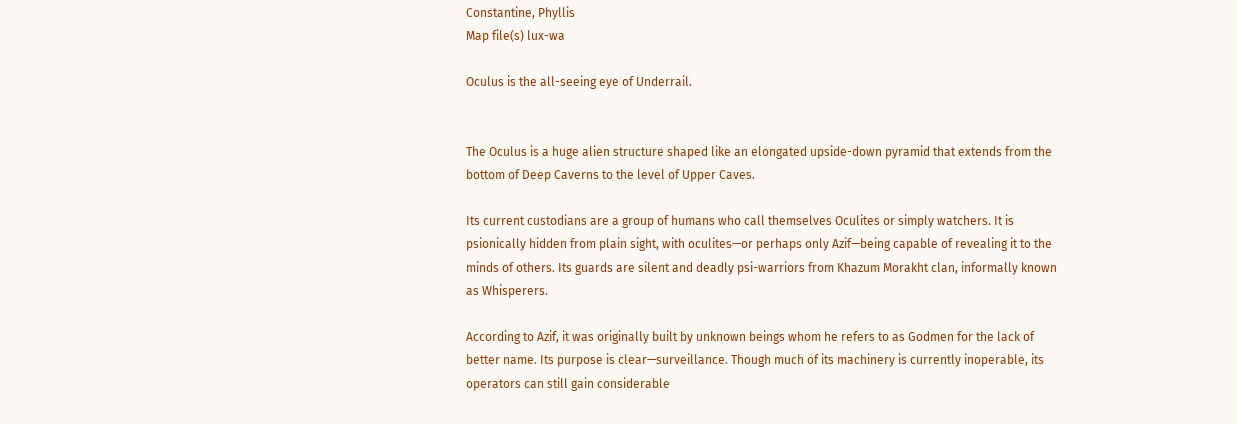Constantine, Phyllis
Map file(s) lux-wa

Oculus is the all-seeing eye of Underrail.


The Oculus is a huge alien structure shaped like an elongated upside-down pyramid that extends from the bottom of Deep Caverns to the level of Upper Caves.

Its current custodians are a group of humans who call themselves Oculites or simply watchers. It is psionically hidden from plain sight, with oculites—or perhaps only Azif—being capable of revealing it to the minds of others. Its guards are silent and deadly psi-warriors from Khazum Morakht clan, informally known as Whisperers.

According to Azif, it was originally built by unknown beings whom he refers to as Godmen for the lack of better name. Its purpose is clear—surveillance. Though much of its machinery is currently inoperable, its operators can still gain considerable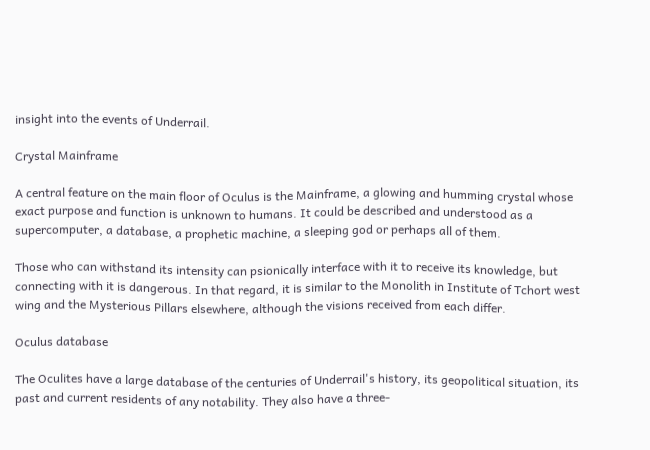insight into the events of Underrail.

Crystal Mainframe

A central feature on the main floor of Oculus is the Mainframe, a glowing and humming crystal whose exact purpose and function is unknown to humans. It could be described and understood as a supercomputer, a database, a prophetic machine, a sleeping god or perhaps all of them.

Those who can withstand its intensity can psionically interface with it to receive its knowledge, but connecting with it is dangerous. In that regard, it is similar to the Monolith in Institute of Tchort west wing and the Mysterious Pillars elsewhere, although the visions received from each differ.

Oculus database

The Oculites have a large database of the centuries of Underrail's history, its geopolitical situation, its past and current residents of any notability. They also have a three-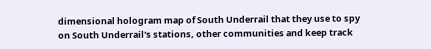dimensional hologram map of South Underrail that they use to spy on South Underrail's stations, other communities and keep track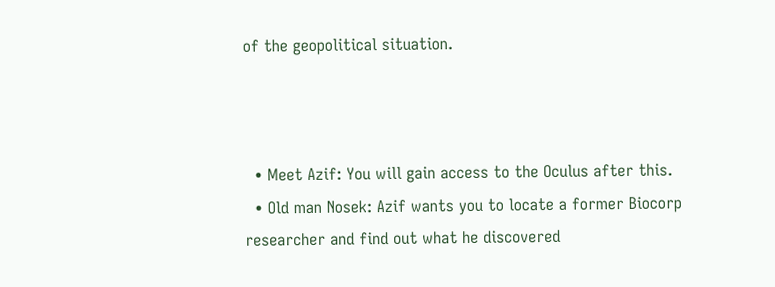of the geopolitical situation.



  • Meet Azif: You will gain access to the Oculus after this.
  • Old man Nosek: Azif wants you to locate a former Biocorp researcher and find out what he discovered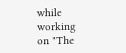while working on "The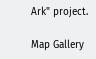Ark" project.

Map Gallery